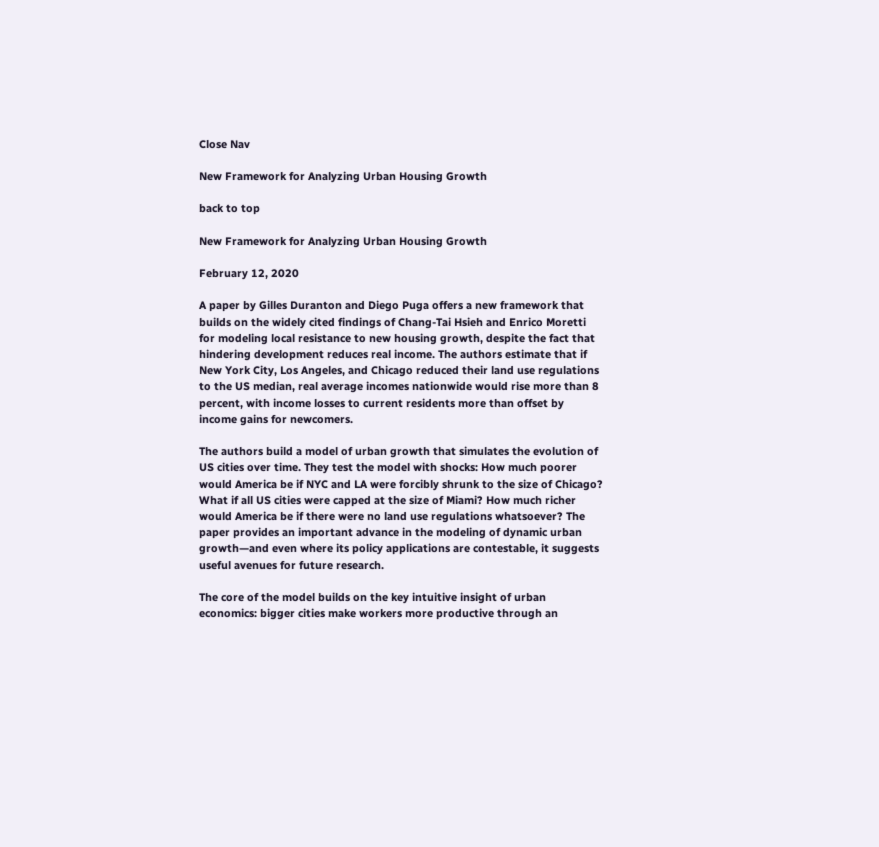Close Nav

New Framework for Analyzing Urban Housing Growth

back to top

New Framework for Analyzing Urban Housing Growth

February 12, 2020

A paper by Gilles Duranton and Diego Puga offers a new framework that builds on the widely cited findings of Chang-Tai Hsieh and Enrico Moretti for modeling local resistance to new housing growth, despite the fact that hindering development reduces real income. The authors estimate that if New York City, Los Angeles, and Chicago reduced their land use regulations to the US median, real average incomes nationwide would rise more than 8 percent, with income losses to current residents more than offset by income gains for newcomers.

The authors build a model of urban growth that simulates the evolution of US cities over time. They test the model with shocks: How much poorer would America be if NYC and LA were forcibly shrunk to the size of Chicago? What if all US cities were capped at the size of Miami? How much richer would America be if there were no land use regulations whatsoever? The paper provides an important advance in the modeling of dynamic urban growth—and even where its policy applications are contestable, it suggests useful avenues for future research.

The core of the model builds on the key intuitive insight of urban economics: bigger cities make workers more productive through an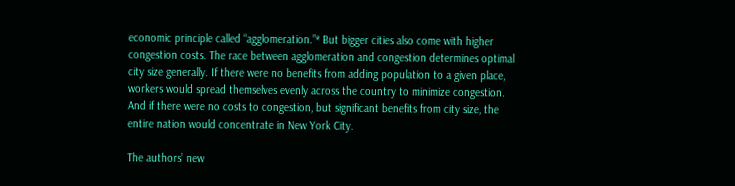economic principle called “agglomeration.”* But bigger cities also come with higher congestion costs. The race between agglomeration and congestion determines optimal city size generally. If there were no benefits from adding population to a given place, workers would spread themselves evenly across the country to minimize congestion. And if there were no costs to congestion, but significant benefits from city size, the entire nation would concentrate in New York City.

The authors’ new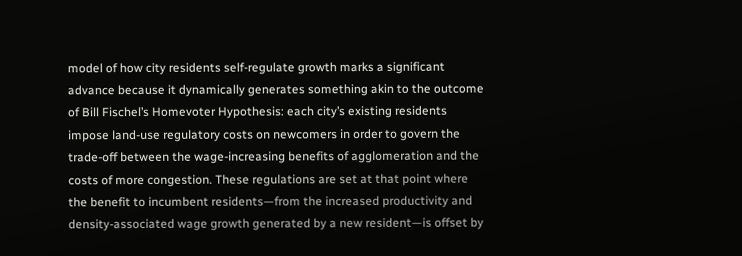model of how city residents self-regulate growth marks a significant advance because it dynamically generates something akin to the outcome of Bill Fischel’s Homevoter Hypothesis: each city’s existing residents impose land-use regulatory costs on newcomers in order to govern the trade-off between the wage-increasing benefits of agglomeration and the costs of more congestion. These regulations are set at that point where the benefit to incumbent residents—from the increased productivity and density-associated wage growth generated by a new resident—is offset by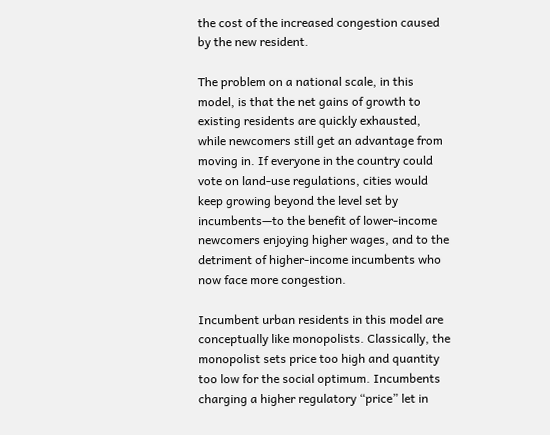the cost of the increased congestion caused by the new resident.

The problem on a national scale, in this model, is that the net gains of growth to existing residents are quickly exhausted, while newcomers still get an advantage from moving in. If everyone in the country could vote on land-use regulations, cities would keep growing beyond the level set by incumbents—to the benefit of lower-income newcomers enjoying higher wages, and to the detriment of higher-income incumbents who now face more congestion.

Incumbent urban residents in this model are conceptually like monopolists. Classically, the monopolist sets price too high and quantity too low for the social optimum. Incumbents charging a higher regulatory “price” let in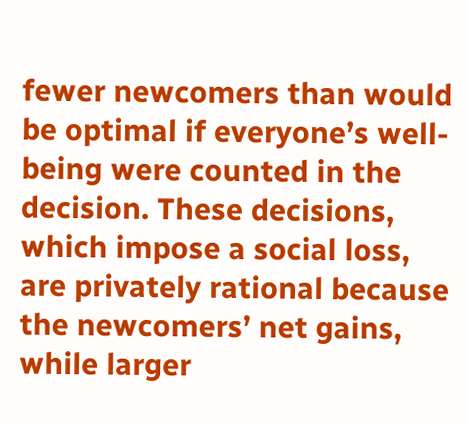fewer newcomers than would be optimal if everyone’s well-being were counted in the decision. These decisions, which impose a social loss, are privately rational because the newcomers’ net gains, while larger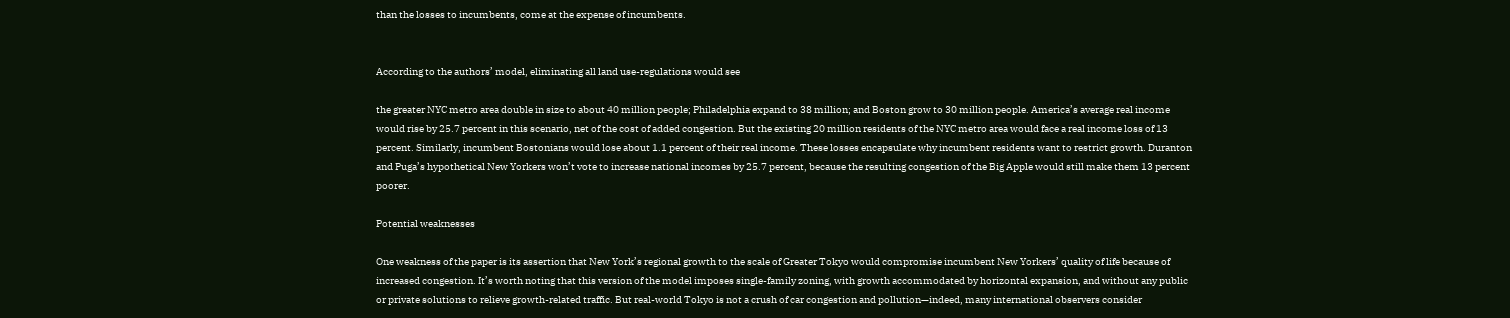than the losses to incumbents, come at the expense of incumbents.


According to the authors’ model, eliminating all land use-regulations would see

the greater NYC metro area double in size to about 40 million people; Philadelphia expand to 38 million; and Boston grow to 30 million people. America’s average real income would rise by 25.7 percent in this scenario, net of the cost of added congestion. But the existing 20 million residents of the NYC metro area would face a real income loss of 13 percent. Similarly, incumbent Bostonians would lose about 1.1 percent of their real income. These losses encapsulate why incumbent residents want to restrict growth. Duranton and Puga’s hypothetical New Yorkers won’t vote to increase national incomes by 25.7 percent, because the resulting congestion of the Big Apple would still make them 13 percent poorer.

Potential weaknesses

One weakness of the paper is its assertion that New York’s regional growth to the scale of Greater Tokyo would compromise incumbent New Yorkers’ quality of life because of increased congestion. It’s worth noting that this version of the model imposes single-family zoning, with growth accommodated by horizontal expansion, and without any public or private solutions to relieve growth-related traffic. But real-world Tokyo is not a crush of car congestion and pollution—indeed, many international observers consider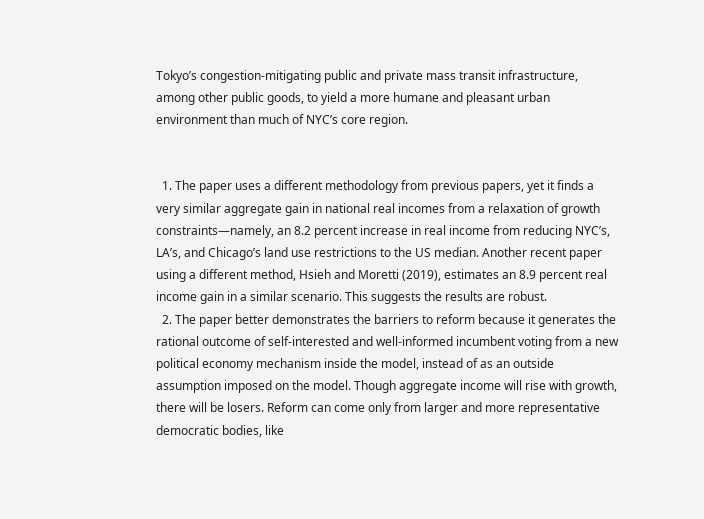Tokyo’s congestion-mitigating public and private mass transit infrastructure, among other public goods, to yield a more humane and pleasant urban environment than much of NYC’s core region.


  1. The paper uses a different methodology from previous papers, yet it finds a very similar aggregate gain in national real incomes from a relaxation of growth constraints—namely, an 8.2 percent increase in real income from reducing NYC’s, LA’s, and Chicago’s land use restrictions to the US median. Another recent paper using a different method, Hsieh and Moretti (2019), estimates an 8.9 percent real income gain in a similar scenario. This suggests the results are robust.
  2. The paper better demonstrates the barriers to reform because it generates the rational outcome of self-interested and well-informed incumbent voting from a new political economy mechanism inside the model, instead of as an outside assumption imposed on the model. Though aggregate income will rise with growth, there will be losers. Reform can come only from larger and more representative democratic bodies, like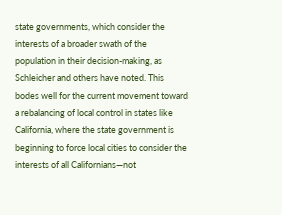state governments, which consider the interests of a broader swath of the population in their decision-making, as Schleicher and others have noted. This bodes well for the current movement toward a rebalancing of local control in states like California, where the state government is beginning to force local cities to consider the interests of all Californians—not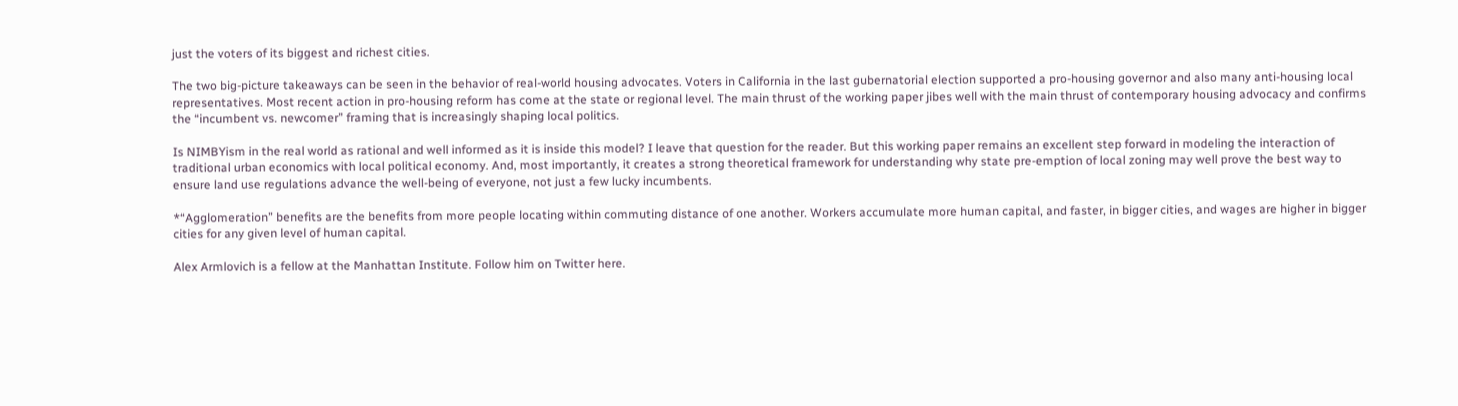just the voters of its biggest and richest cities.

The two big-picture takeaways can be seen in the behavior of real-world housing advocates. Voters in California in the last gubernatorial election supported a pro-housing governor and also many anti-housing local representatives. Most recent action in pro-housing reform has come at the state or regional level. The main thrust of the working paper jibes well with the main thrust of contemporary housing advocacy and confirms the “incumbent vs. newcomer” framing that is increasingly shaping local politics.

Is NIMBYism in the real world as rational and well informed as it is inside this model? I leave that question for the reader. But this working paper remains an excellent step forward in modeling the interaction of traditional urban economics with local political economy. And, most importantly, it creates a strong theoretical framework for understanding why state pre-emption of local zoning may well prove the best way to ensure land use regulations advance the well-being of everyone, not just a few lucky incumbents.

*“Agglomeration” benefits are the benefits from more people locating within commuting distance of one another. Workers accumulate more human capital, and faster, in bigger cities, and wages are higher in bigger cities for any given level of human capital.

Alex Armlovich is a fellow at the Manhattan Institute. Follow him on Twitter here.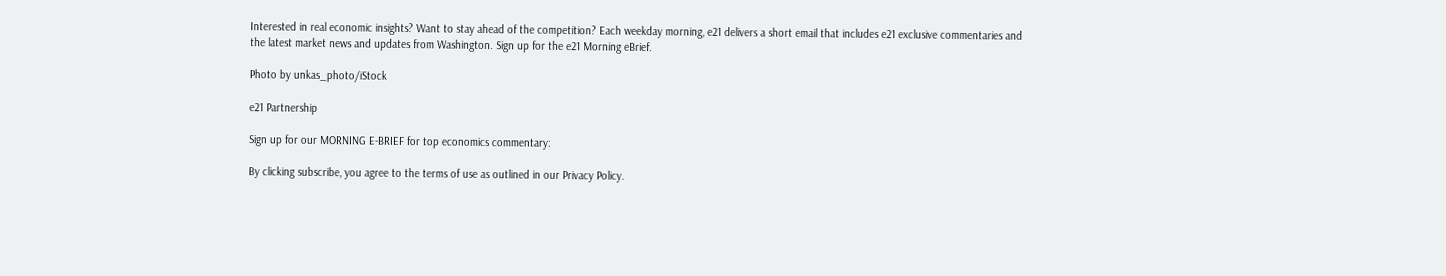Interested in real economic insights? Want to stay ahead of the competition? Each weekday morning, e21 delivers a short email that includes e21 exclusive commentaries and the latest market news and updates from Washington. Sign up for the e21 Morning eBrief.

Photo by unkas_photo/iStock

e21 Partnership

Sign up for our MORNING E-BRIEF for top economics commentary:

By clicking subscribe, you agree to the terms of use as outlined in our Privacy Policy.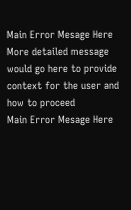Main Error Mesage Here
More detailed message would go here to provide context for the user and how to proceed
Main Error Mesage Here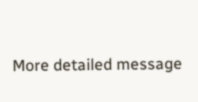More detailed message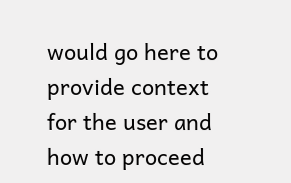would go here to provide context for the user and how to proceed